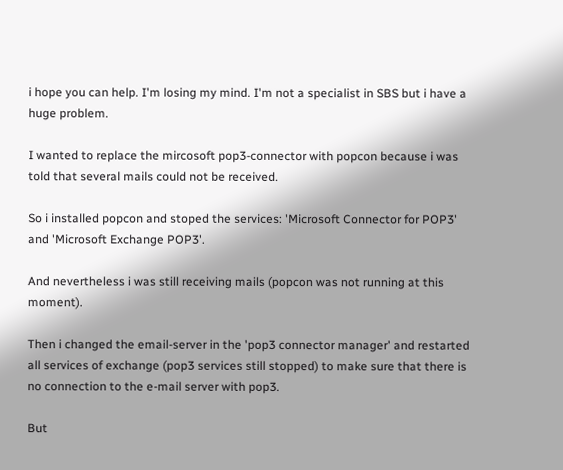i hope you can help. I'm losing my mind. I'm not a specialist in SBS but i have a huge problem.

I wanted to replace the mircosoft pop3-connector with popcon because i was told that several mails could not be received.

So i installed popcon and stoped the services: 'Microsoft Connector for POP3' and 'Microsoft Exchange POP3'.

And nevertheless i was still receiving mails (popcon was not running at this moment).

Then i changed the email-server in the 'pop3 connector manager' and restarted all services of exchange (pop3 services still stopped) to make sure that there is no connection to the e-mail server with pop3.

But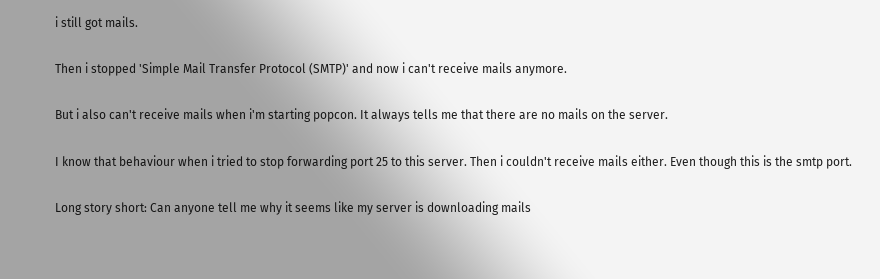i still got mails.

Then i stopped 'Simple Mail Transfer Protocol (SMTP)' and now i can't receive mails anymore.

But i also can't receive mails when i'm starting popcon. It always tells me that there are no mails on the server.

I know that behaviour when i tried to stop forwarding port 25 to this server. Then i couldn't receive mails either. Even though this is the smtp port.

Long story short: Can anyone tell me why it seems like my server is downloading mails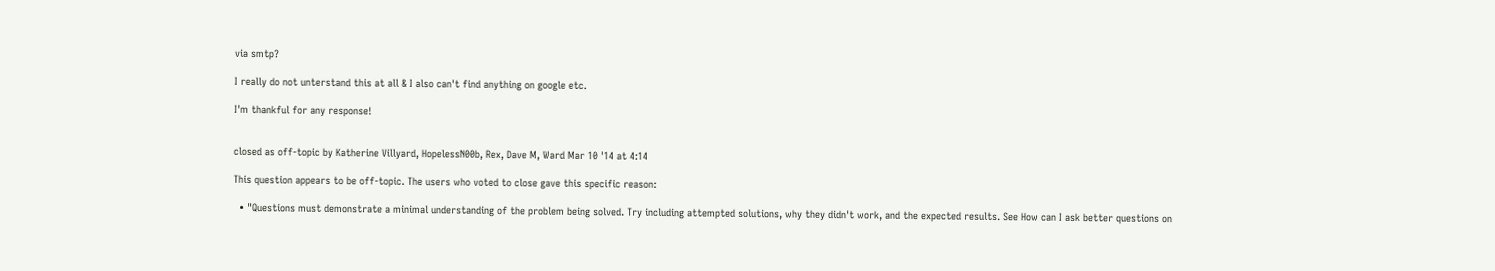via smtp?

I really do not unterstand this at all & I also can't find anything on google etc.

I'm thankful for any response!


closed as off-topic by Katherine Villyard, HopelessN00b, Rex, Dave M, Ward Mar 10 '14 at 4:14

This question appears to be off-topic. The users who voted to close gave this specific reason:

  • "Questions must demonstrate a minimal understanding of the problem being solved. Try including attempted solutions, why they didn't work, and the expected results. See How can I ask better questions on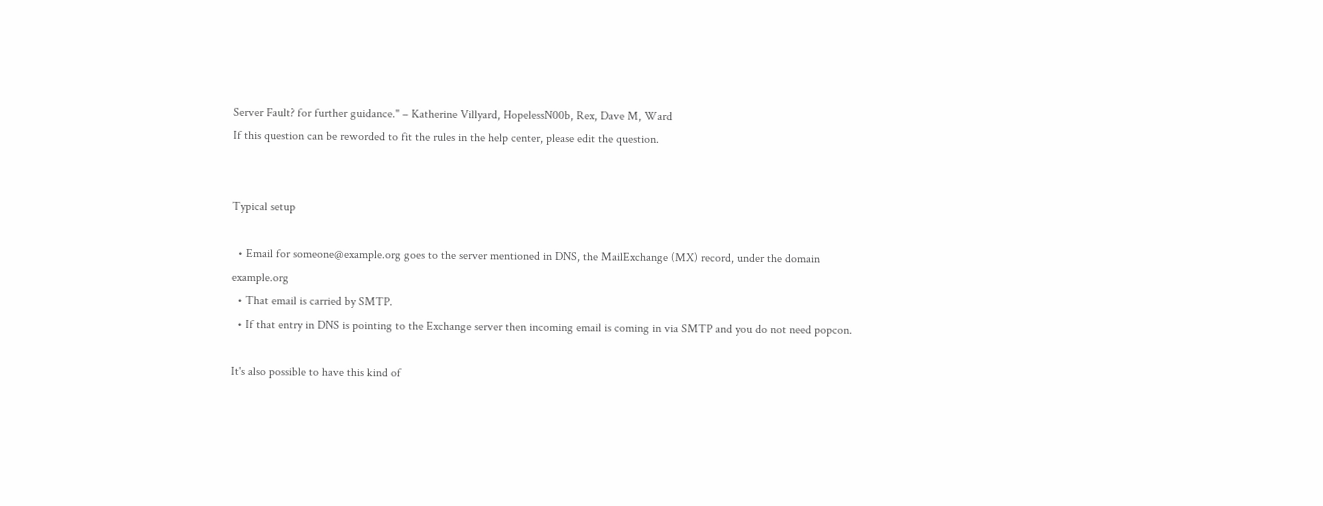Server Fault? for further guidance." – Katherine Villyard, HopelessN00b, Rex, Dave M, Ward
If this question can be reworded to fit the rules in the help center, please edit the question.


Typical setup

  • Email for someone@example.org goes to the server mentioned in DNS, the MailExchange (MX) record, under the domain example.org
  • That email is carried by SMTP.
  • If that entry in DNS is pointing to the Exchange server then incoming email is coming in via SMTP and you do not need popcon.

It's also possible to have this kind of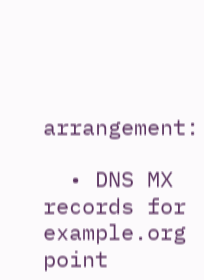arrangement:

  • DNS MX records for example.org point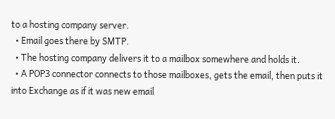to a hosting company server.
  • Email goes there by SMTP.
  • The hosting company delivers it to a mailbox somewhere and holds it.
  • A POP3 connector connects to those mailboxes, gets the email, then puts it into Exchange as if it was new email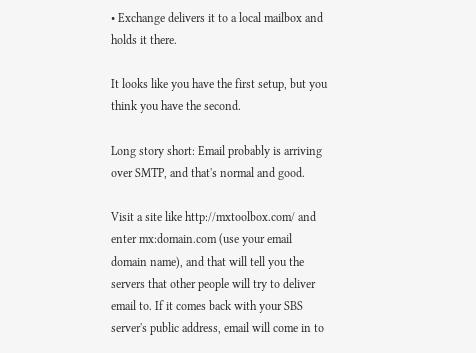• Exchange delivers it to a local mailbox and holds it there.

It looks like you have the first setup, but you think you have the second.

Long story short: Email probably is arriving over SMTP, and that's normal and good.

Visit a site like http://mxtoolbox.com/ and enter mx:domain.com (use your email domain name), and that will tell you the servers that other people will try to deliver email to. If it comes back with your SBS server's public address, email will come in to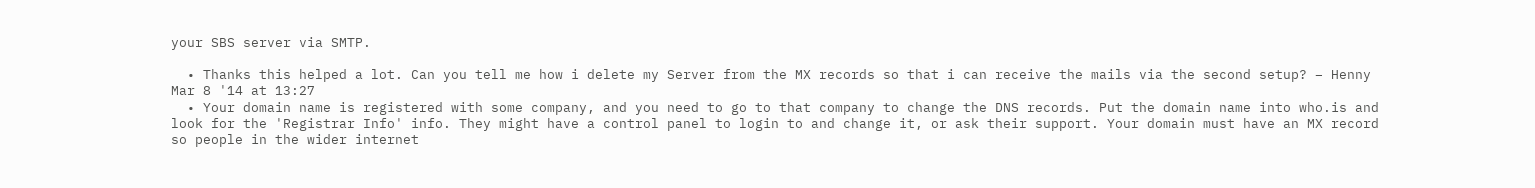your SBS server via SMTP.

  • Thanks this helped a lot. Can you tell me how i delete my Server from the MX records so that i can receive the mails via the second setup? – Henny Mar 8 '14 at 13:27
  • Your domain name is registered with some company, and you need to go to that company to change the DNS records. Put the domain name into who.is and look for the 'Registrar Info' info. They might have a control panel to login to and change it, or ask their support. Your domain must have an MX record so people in the wider internet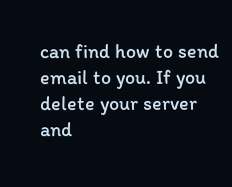can find how to send email to you. If you delete your server and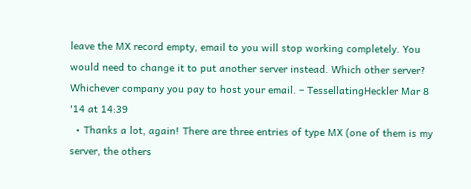leave the MX record empty, email to you will stop working completely. You would need to change it to put another server instead. Which other server? Whichever company you pay to host your email. – TessellatingHeckler Mar 8 '14 at 14:39
  • Thanks a lot, again! There are three entries of type MX (one of them is my server, the others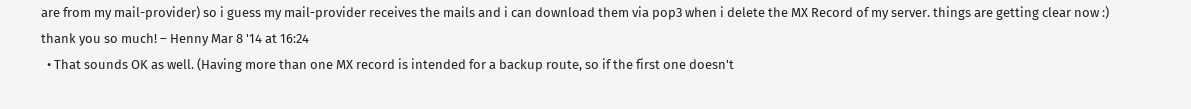are from my mail-provider) so i guess my mail-provider receives the mails and i can download them via pop3 when i delete the MX Record of my server. things are getting clear now :) thank you so much! – Henny Mar 8 '14 at 16:24
  • That sounds OK as well. (Having more than one MX record is intended for a backup route, so if the first one doesn't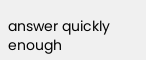answer quickly enough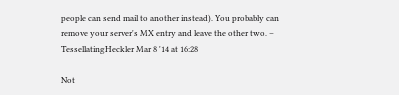people can send mail to another instead). You probably can remove your server's MX entry and leave the other two. – TessellatingHeckler Mar 8 '14 at 16:28

Not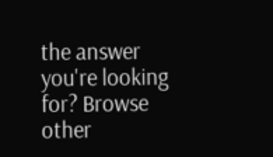the answer you're looking for? Browse other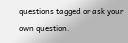questions tagged or ask your own question.